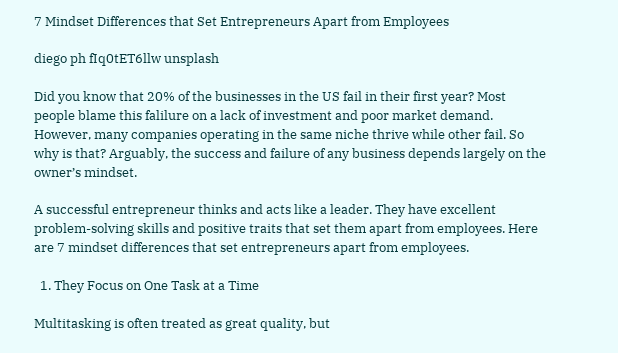7 Mindset Differences that Set Entrepreneurs Apart from Employees

diego ph fIq0tET6llw unsplash

Did you know that 20% of the businesses in the US fail in their first year? Most people blame this falilure on a lack of investment and poor market demand. However, many companies operating in the same niche thrive while other fail. So why is that? Arguably, the success and failure of any business depends largely on the owner’s mindset.

A successful entrepreneur thinks and acts like a leader. They have excellent problem-solving skills and positive traits that set them apart from employees. Here are 7 mindset differences that set entrepreneurs apart from employees.

  1. They Focus on One Task at a Time

Multitasking is often treated as great quality, but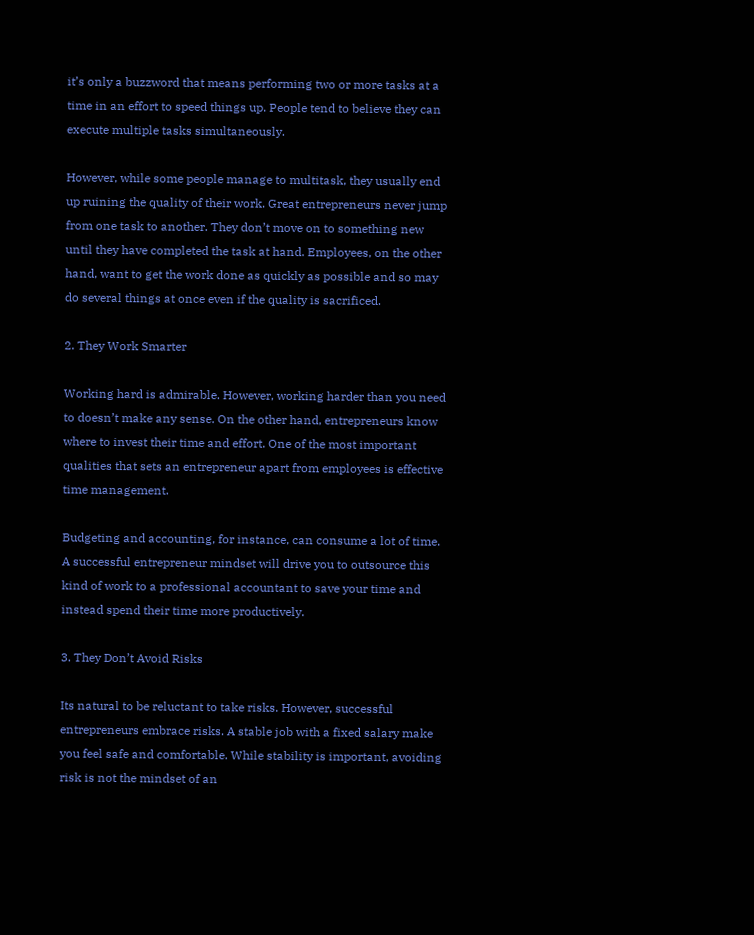it’s only a buzzword that means performing two or more tasks at a time in an effort to speed things up. People tend to believe they can execute multiple tasks simultaneously.

However, while some people manage to multitask, they usually end up ruining the quality of their work. Great entrepreneurs never jump from one task to another. They don’t move on to something new until they have completed the task at hand. Employees, on the other hand, want to get the work done as quickly as possible and so may do several things at once even if the quality is sacrificed.

2. They Work Smarter

Working hard is admirable. However, working harder than you need to doesn’t make any sense. On the other hand, entrepreneurs know where to invest their time and effort. One of the most important qualities that sets an entrepreneur apart from employees is effective time management.

Budgeting and accounting, for instance, can consume a lot of time. A successful entrepreneur mindset will drive you to outsource this kind of work to a professional accountant to save your time and instead spend their time more productively.

3. They Don’t Avoid Risks

Its natural to be reluctant to take risks. However, successful entrepreneurs embrace risks. A stable job with a fixed salary make you feel safe and comfortable. While stability is important, avoiding risk is not the mindset of an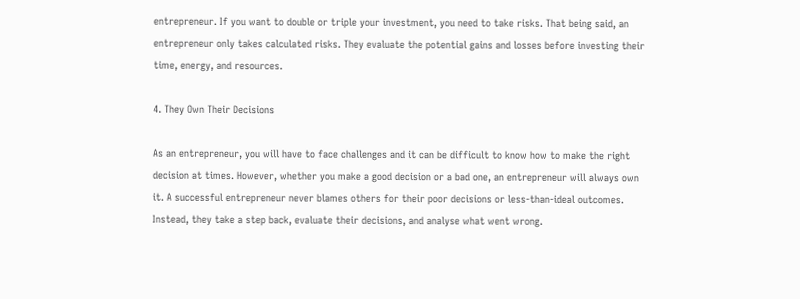entrepreneur. If you want to double or triple your investment, you need to take risks. That being said, an entrepreneur only takes calculated risks. They evaluate the potential gains and losses before investing their time, energy, and resources.

4. They Own Their Decisions

As an entrepreneur, you will have to face challenges and it can be difficult to know how to make the right decision at times. However, whether you make a good decision or a bad one, an entrepreneur will always own it. A successful entrepreneur never blames others for their poor decisions or less-than-ideal outcomes. Instead, they take a step back, evaluate their decisions, and analyse what went wrong.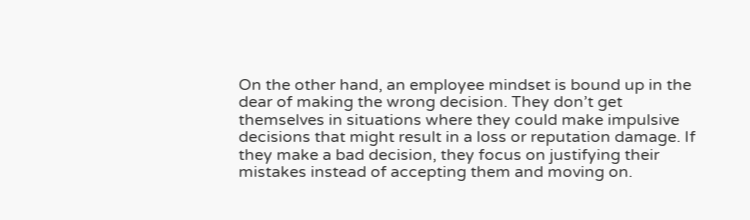On the other hand, an employee mindset is bound up in the dear of making the wrong decision. They don’t get themselves in situations where they could make impulsive decisions that might result in a loss or reputation damage. If they make a bad decision, they focus on justifying their mistakes instead of accepting them and moving on.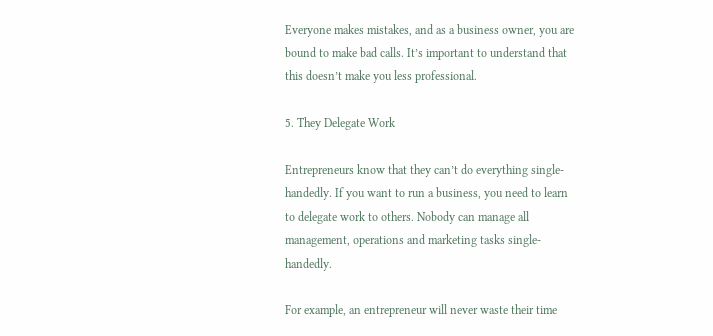Everyone makes mistakes, and as a business owner, you are bound to make bad calls. It’s important to understand that this doesn’t make you less professional.

5. They Delegate Work

Entrepreneurs know that they can’t do everything single-handedly. If you want to run a business, you need to learn to delegate work to others. Nobody can manage all management, operations and marketing tasks single-handedly.

For example, an entrepreneur will never waste their time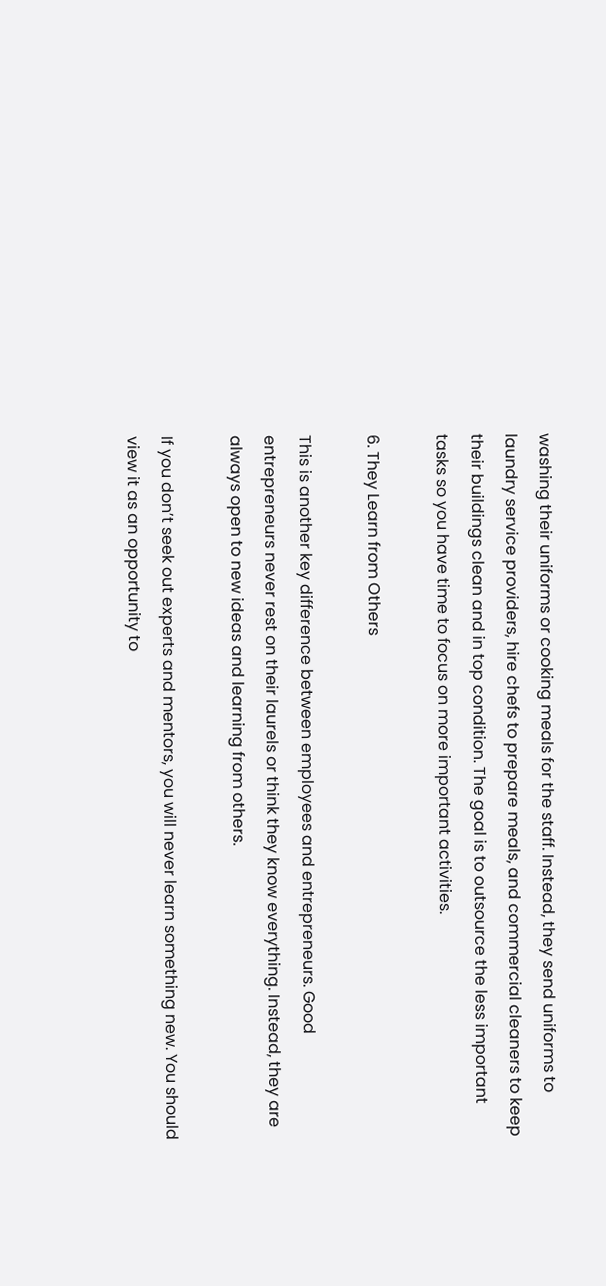washing their uniforms or cooking meals for the staff. Instead, they send uniforms to laundry service providers, hire chefs to prepare meals, and commercial cleaners to keep their buildings clean and in top condition. The goal is to outsource the less important tasks so you have time to focus on more important activities.

6. They Learn from Others

This is another key difference between employees and entrepreneurs. Good entrepreneurs never rest on their laurels or think they know everything. Instead, they are always open to new ideas and learning from others.

If you don’t seek out experts and mentors, you will never learn something new. You should view it as an opportunity to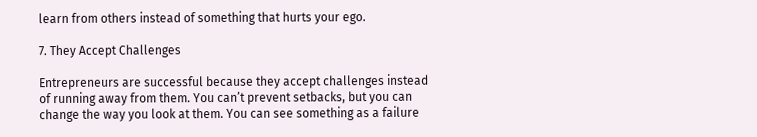learn from others instead of something that hurts your ego.

7. They Accept Challenges

Entrepreneurs are successful because they accept challenges instead of running away from them. You can’t prevent setbacks, but you can change the way you look at them. You can see something as a failure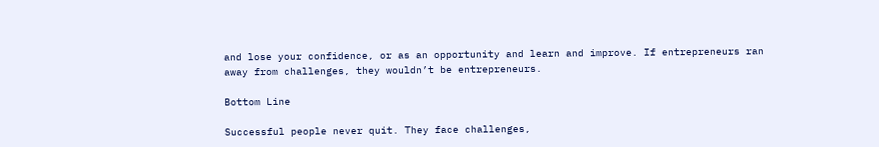and lose your confidence, or as an opportunity and learn and improve. If entrepreneurs ran away from challenges, they wouldn’t be entrepreneurs.

Bottom Line

Successful people never quit. They face challenges,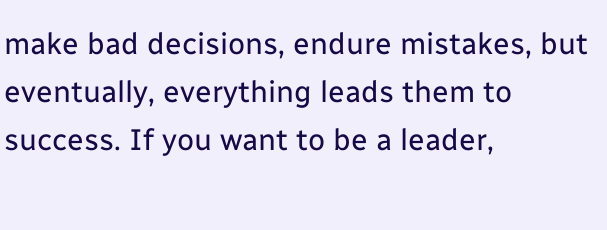make bad decisions, endure mistakes, but eventually, everything leads them to success. If you want to be a leader,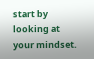start by looking at your mindset.